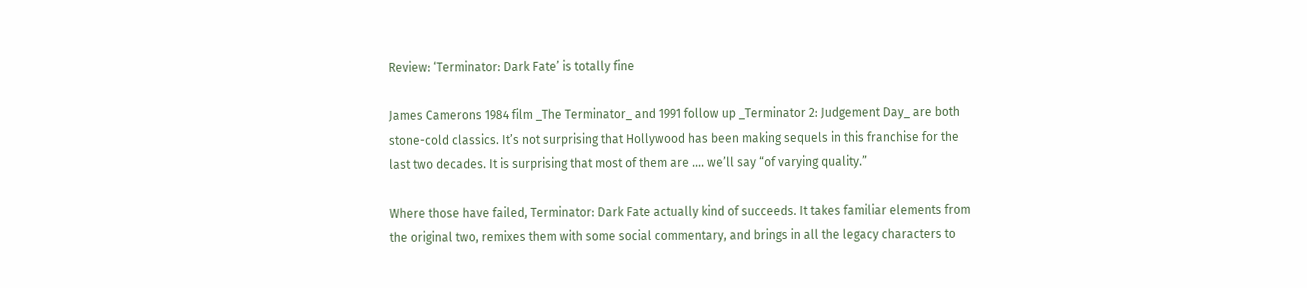Review: ‘Terminator: Dark Fate’ is totally fine

James Camerons 1984 film _The Terminator_ and 1991 follow up _Terminator 2: Judgement Day_ are both stone-cold classics. It’s not surprising that Hollywood has been making sequels in this franchise for the last two decades. It is surprising that most of them are …. we’ll say “of varying quality.”

Where those have failed, Terminator: Dark Fate actually kind of succeeds. It takes familiar elements from the original two, remixes them with some social commentary, and brings in all the legacy characters to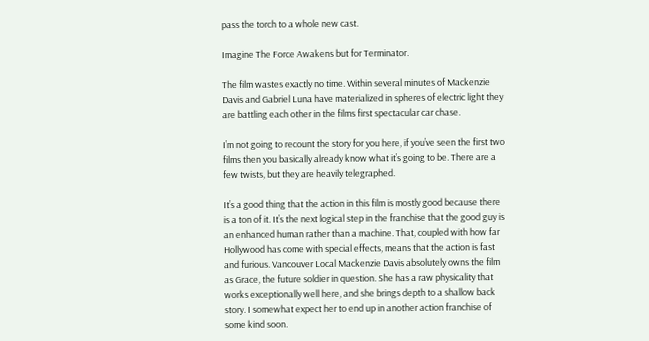pass the torch to a whole new cast.

Imagine The Force Awakens but for Terminator.

The film wastes exactly no time. Within several minutes of Mackenzie Davis and Gabriel Luna have materialized in spheres of electric light they are battling each other in the films first spectacular car chase.

I’m not going to recount the story for you here, if you’ve seen the first two films then you basically already know what it’s going to be. There are a few twists, but they are heavily telegraphed.

It’s a good thing that the action in this film is mostly good because there is a ton of it. It’s the next logical step in the franchise that the good guy is an enhanced human rather than a machine. That, coupled with how far Hollywood has come with special effects, means that the action is fast and furious. Vancouver Local Mackenzie Davis absolutely owns the film as Grace, the future soldier in question. She has a raw physicality that works exceptionally well here, and she brings depth to a shallow back story. I somewhat expect her to end up in another action franchise of some kind soon.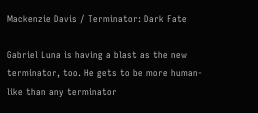Mackenzie Davis / Terminator: Dark Fate

Gabriel Luna is having a blast as the new terminator, too. He gets to be more human-like than any terminator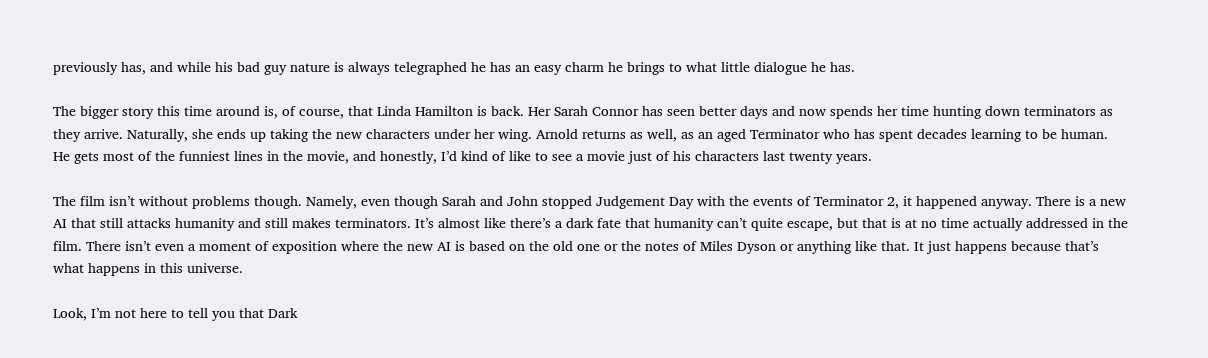previously has, and while his bad guy nature is always telegraphed he has an easy charm he brings to what little dialogue he has.

The bigger story this time around is, of course, that Linda Hamilton is back. Her Sarah Connor has seen better days and now spends her time hunting down terminators as they arrive. Naturally, she ends up taking the new characters under her wing. Arnold returns as well, as an aged Terminator who has spent decades learning to be human. He gets most of the funniest lines in the movie, and honestly, I’d kind of like to see a movie just of his characters last twenty years.

The film isn’t without problems though. Namely, even though Sarah and John stopped Judgement Day with the events of Terminator 2, it happened anyway. There is a new AI that still attacks humanity and still makes terminators. It’s almost like there’s a dark fate that humanity can’t quite escape, but that is at no time actually addressed in the film. There isn’t even a moment of exposition where the new AI is based on the old one or the notes of Miles Dyson or anything like that. It just happens because that’s what happens in this universe.

Look, I’m not here to tell you that Dark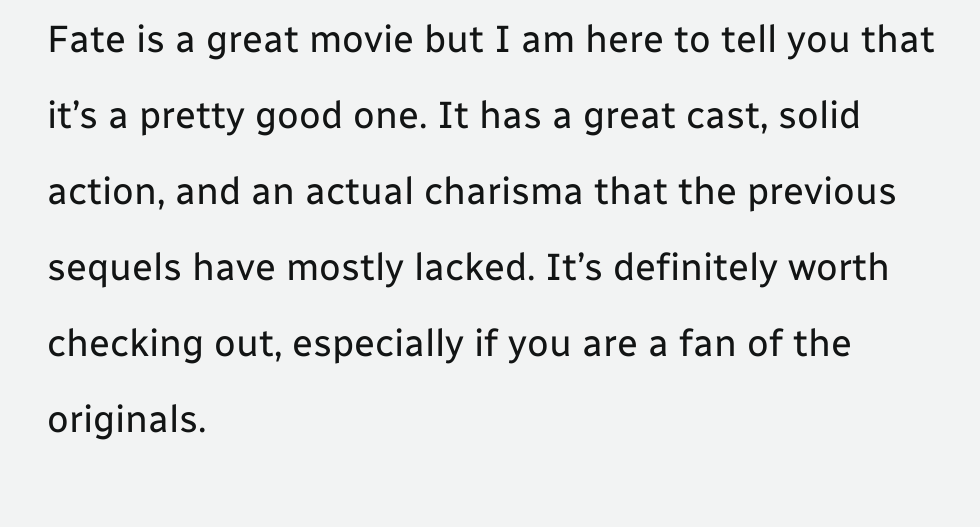Fate is a great movie but I am here to tell you that it’s a pretty good one. It has a great cast, solid action, and an actual charisma that the previous sequels have mostly lacked. It’s definitely worth checking out, especially if you are a fan of the originals.